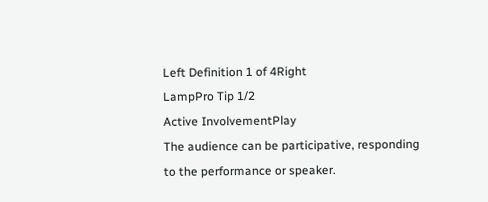Left Definition 1 of 4Right
LampPro Tip 1/2
Active InvolvementPlay
The audience can be participative, responding to the performance or speaker.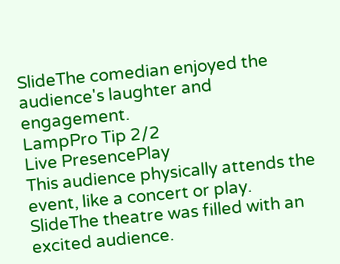SlideThe comedian enjoyed the audience's laughter and engagement.
LampPro Tip 2/2
Live PresencePlay
This audience physically attends the event, like a concert or play. SlideThe theatre was filled with an excited audience.